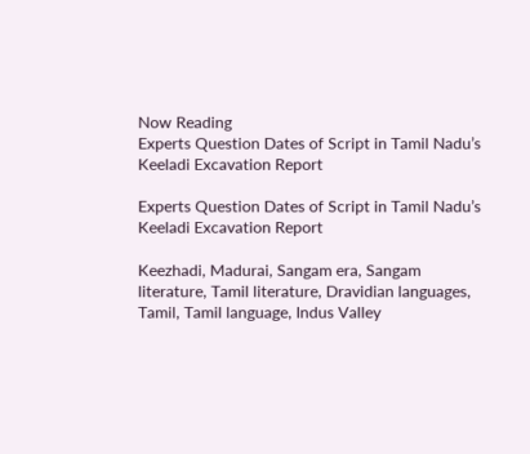Now Reading
Experts Question Dates of Script in Tamil Nadu’s Keeladi Excavation Report

Experts Question Dates of Script in Tamil Nadu’s Keeladi Excavation Report

Keezhadi, Madurai, Sangam era, Sangam literature, Tamil literature, Dravidian languages, Tamil, Tamil language, Indus Valley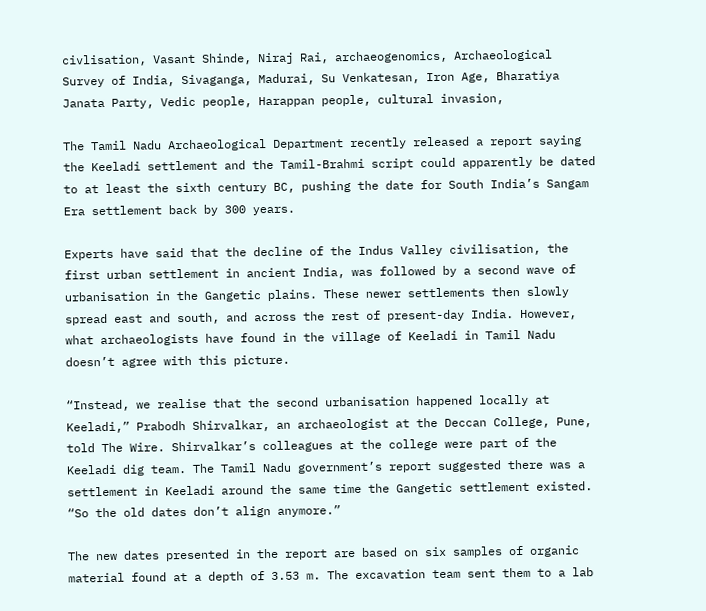civlisation, Vasant Shinde, Niraj Rai, archaeogenomics, Archaeological Survey of India, Sivaganga, Madurai, Su Venkatesan, Iron Age, Bharatiya Janata Party, Vedic people, Harappan people, cultural invasion,

The Tamil Nadu Archaeological Department recently released a report saying the Keeladi settlement and the Tamil-Brahmi script could apparently be dated to at least the sixth century BC, pushing the date for South India’s Sangam Era settlement back by 300 years.

Experts have said that the decline of the Indus Valley civilisation, the first urban settlement in ancient India, was followed by a second wave of urbanisation in the Gangetic plains. These newer settlements then slowly spread east and south, and across the rest of present-day India. However, what archaeologists have found in the village of Keeladi in Tamil Nadu doesn’t agree with this picture.

“Instead, we realise that the second urbanisation happened locally at Keeladi,” Prabodh Shirvalkar, an archaeologist at the Deccan College, Pune, told The Wire. Shirvalkar’s colleagues at the college were part of the Keeladi dig team. The Tamil Nadu government’s report suggested there was a settlement in Keeladi around the same time the Gangetic settlement existed. “So the old dates don’t align anymore.”

The new dates presented in the report are based on six samples of organic material found at a depth of 3.53 m. The excavation team sent them to a lab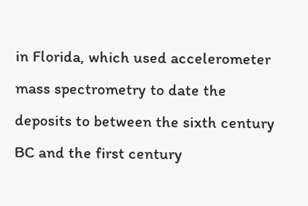in Florida, which used accelerometer mass spectrometry to date the deposits to between the sixth century BC and the first century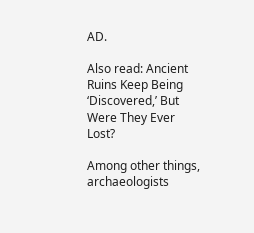AD.

Also read: Ancient Ruins Keep Being ‘Discovered,’ But Were They Ever Lost?

Among other things, archaeologists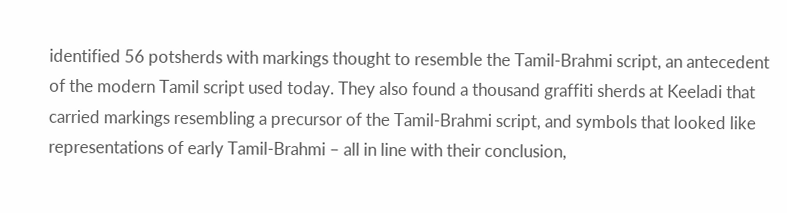identified 56 potsherds with markings thought to resemble the Tamil-Brahmi script, an antecedent of the modern Tamil script used today. They also found a thousand graffiti sherds at Keeladi that carried markings resembling a precursor of the Tamil-Brahmi script, and symbols that looked like representations of early Tamil-Brahmi – all in line with their conclusion,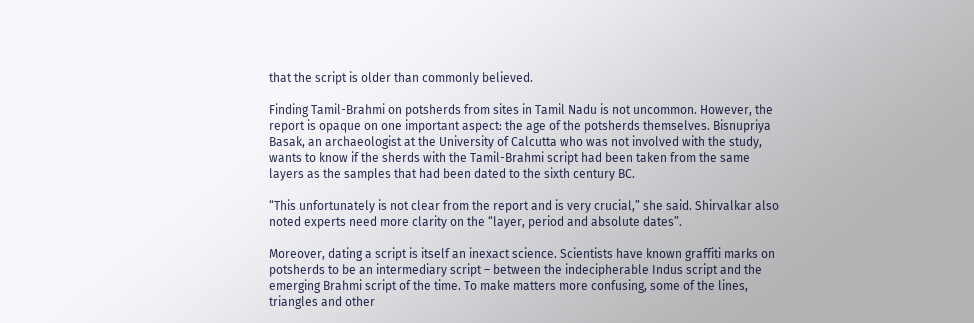that the script is older than commonly believed.

Finding Tamil-Brahmi on potsherds from sites in Tamil Nadu is not uncommon. However, the report is opaque on one important aspect: the age of the potsherds themselves. Bisnupriya Basak, an archaeologist at the University of Calcutta who was not involved with the study, wants to know if the sherds with the Tamil-Brahmi script had been taken from the same layers as the samples that had been dated to the sixth century BC.

“This unfortunately is not clear from the report and is very crucial,” she said. Shirvalkar also noted experts need more clarity on the “layer, period and absolute dates”.

Moreover, dating a script is itself an inexact science. Scientists have known graffiti marks on potsherds to be an intermediary script – between the indecipherable Indus script and the emerging Brahmi script of the time. To make matters more confusing, some of the lines, triangles and other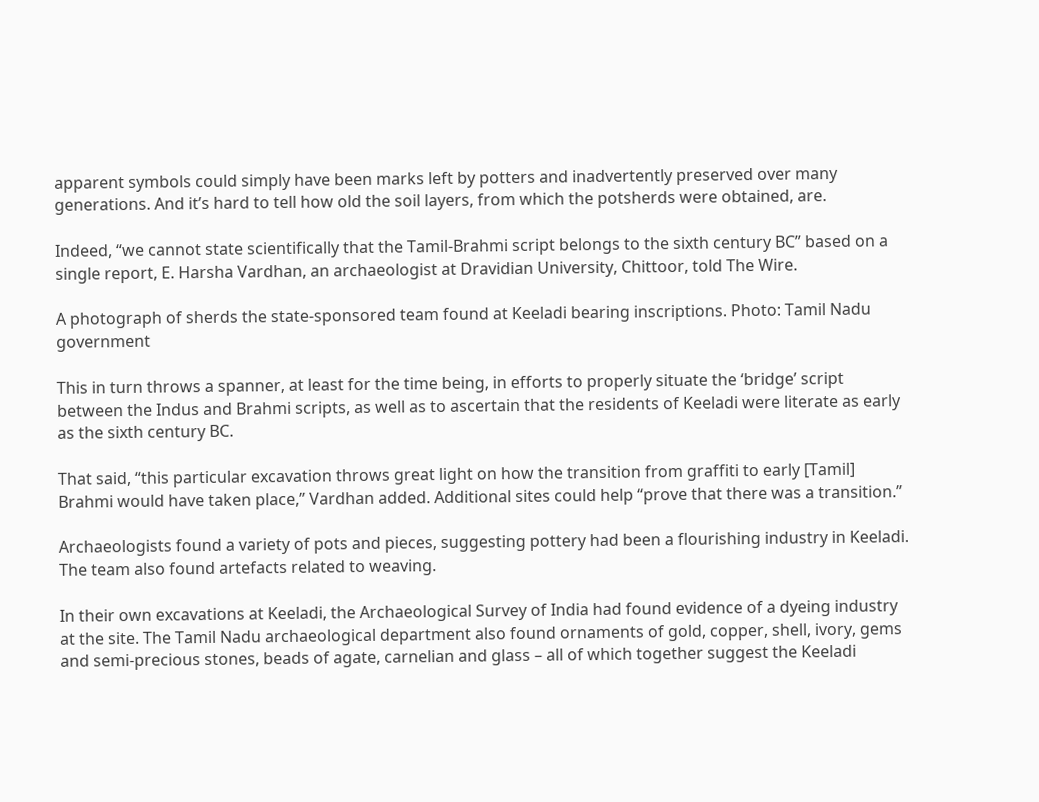apparent symbols could simply have been marks left by potters and inadvertently preserved over many generations. And it’s hard to tell how old the soil layers, from which the potsherds were obtained, are.

Indeed, “we cannot state scientifically that the Tamil-Brahmi script belongs to the sixth century BC” based on a single report, E. Harsha Vardhan, an archaeologist at Dravidian University, Chittoor, told The Wire.

A photograph of sherds the state-sponsored team found at Keeladi bearing inscriptions. Photo: Tamil Nadu government

This in turn throws a spanner, at least for the time being, in efforts to properly situate the ‘bridge’ script between the Indus and Brahmi scripts, as well as to ascertain that the residents of Keeladi were literate as early as the sixth century BC.

That said, “this particular excavation throws great light on how the transition from graffiti to early [Tamil] Brahmi would have taken place,” Vardhan added. Additional sites could help “prove that there was a transition.”

Archaeologists found a variety of pots and pieces, suggesting pottery had been a flourishing industry in Keeladi. The team also found artefacts related to weaving.

In their own excavations at Keeladi, the Archaeological Survey of India had found evidence of a dyeing industry at the site. The Tamil Nadu archaeological department also found ornaments of gold, copper, shell, ivory, gems and semi-precious stones, beads of agate, carnelian and glass – all of which together suggest the Keeladi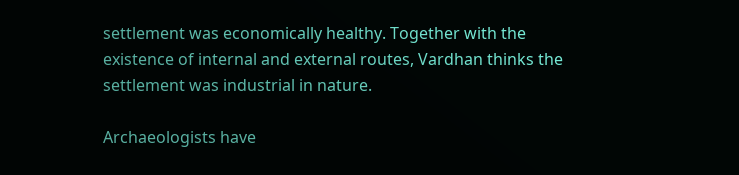settlement was economically healthy. Together with the existence of internal and external routes, Vardhan thinks the settlement was industrial in nature.

Archaeologists have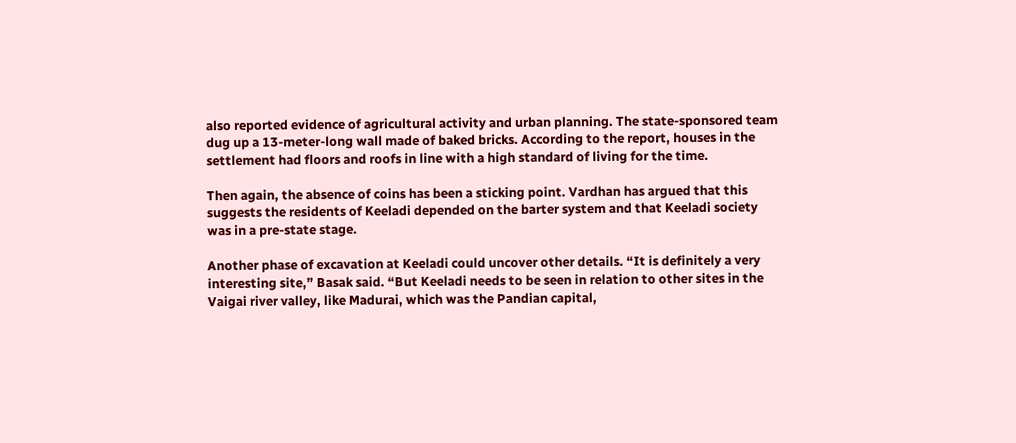also reported evidence of agricultural activity and urban planning. The state-sponsored team dug up a 13-meter-long wall made of baked bricks. According to the report, houses in the settlement had floors and roofs in line with a high standard of living for the time.

Then again, the absence of coins has been a sticking point. Vardhan has argued that this suggests the residents of Keeladi depended on the barter system and that Keeladi society was in a pre-state stage.

Another phase of excavation at Keeladi could uncover other details. “It is definitely a very interesting site,” Basak said. “But Keeladi needs to be seen in relation to other sites in the Vaigai river valley, like Madurai, which was the Pandian capital,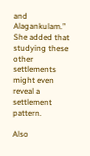and Alagankulam.” She added that studying these other settlements might even reveal a settlement pattern.

Also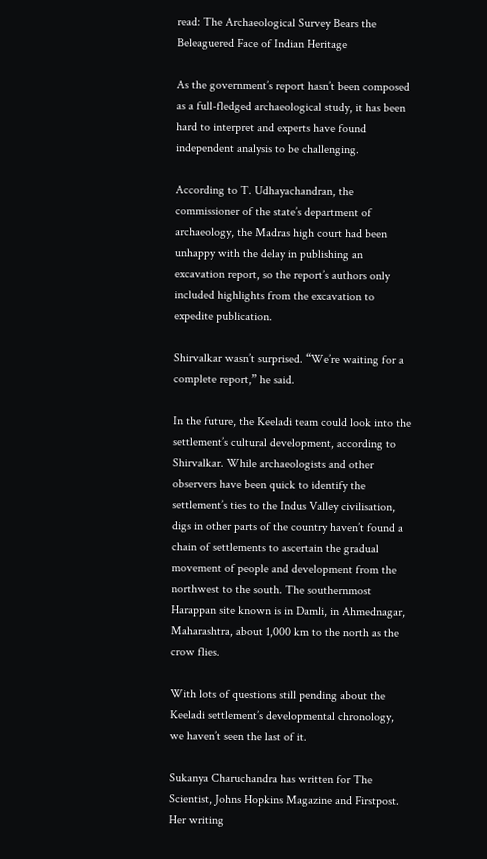read: The Archaeological Survey Bears the Beleaguered Face of Indian Heritage

As the government’s report hasn’t been composed as a full-fledged archaeological study, it has been hard to interpret and experts have found independent analysis to be challenging.

According to T. Udhayachandran, the commissioner of the state’s department of archaeology, the Madras high court had been unhappy with the delay in publishing an excavation report, so the report’s authors only included highlights from the excavation to expedite publication.

Shirvalkar wasn’t surprised. “We’re waiting for a complete report,” he said.

In the future, the Keeladi team could look into the settlement’s cultural development, according to Shirvalkar. While archaeologists and other observers have been quick to identify the settlement’s ties to the Indus Valley civilisation, digs in other parts of the country haven’t found a chain of settlements to ascertain the gradual movement of people and development from the northwest to the south. The southernmost Harappan site known is in Damli, in Ahmednagar, Maharashtra, about 1,000 km to the north as the crow flies.

With lots of questions still pending about the Keeladi settlement’s developmental chronology, we haven’t seen the last of it.

Sukanya Charuchandra has written for The Scientist, Johns Hopkins Magazine and Firstpost. Her writing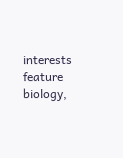interests feature biology,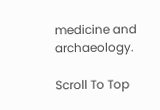medicine and archaeology.

Scroll To Top